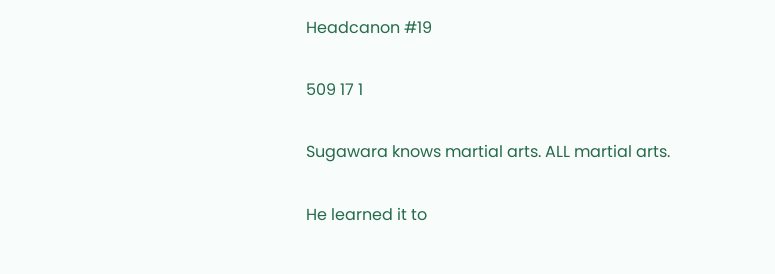Headcanon #19

509 17 1

Sugawara knows martial arts. ALL martial arts.

He learned it to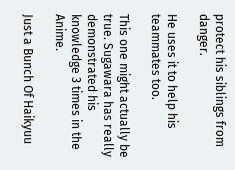protect his siblings from danger.

He uses it to help his teammates too.

This one might actually be true. Sugawara has really demonstrated his knowledge 3 times in the Anime.

Just a Bunch Of Haikyuu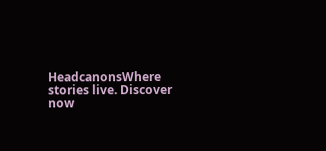HeadcanonsWhere stories live. Discover now